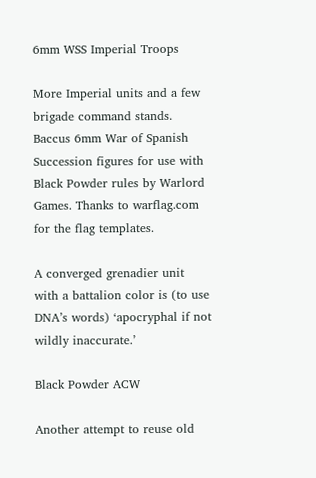6mm WSS Imperial Troops

More Imperial units and a few brigade command stands. Baccus 6mm War of Spanish Succession figures for use with Black Powder rules by Warlord Games. Thanks to warflag.com for the flag templates.

A converged grenadier unit with a battalion color is (to use DNA’s words) ‘apocryphal if not wildly inaccurate.’

Black Powder ACW

Another attempt to reuse old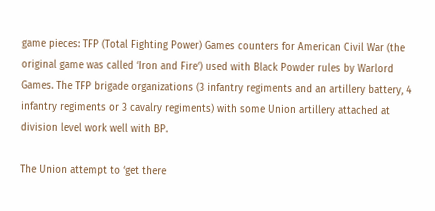game pieces: TFP (Total Fighting Power) Games counters for American Civil War (the original game was called ‘Iron and Fire‘) used with Black Powder rules by Warlord Games. The TFP brigade organizations (3 infantry regiments and an artillery battery, 4 infantry regiments or 3 cavalry regiments) with some Union artillery attached at division level work well with BP.

The Union attempt to ‘get there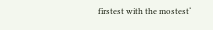firstest with the mostest‘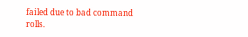failed due to bad command rolls.